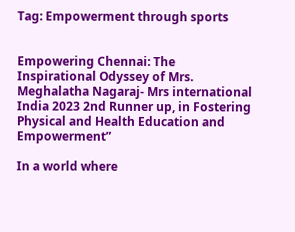Tag: Empowerment through sports


Empowering Chennai: The Inspirational Odyssey of Mrs. Meghalatha Nagaraj- Mrs international India 2023 2nd Runner up, in Fostering Physical and Health Education and Empowerment”

In a world where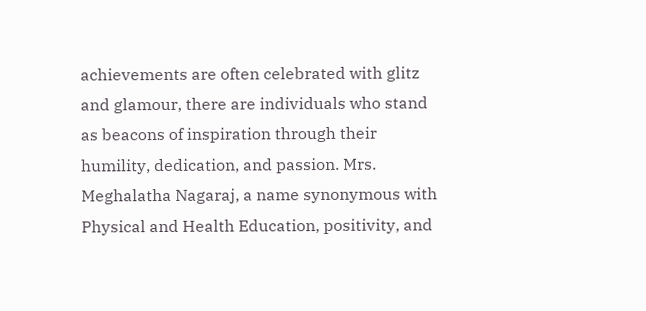achievements are often celebrated with glitz and glamour, there are individuals who stand as beacons of inspiration through their humility, dedication, and passion. Mrs. Meghalatha Nagaraj, a name synonymous with Physical and Health Education, positivity, and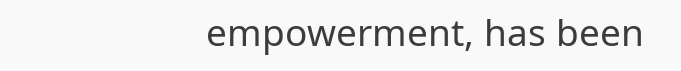empowerment, has been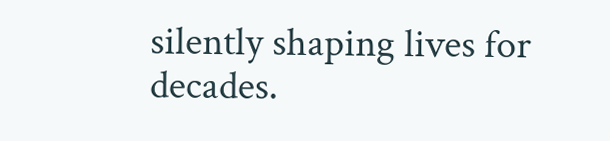silently shaping lives for decades.